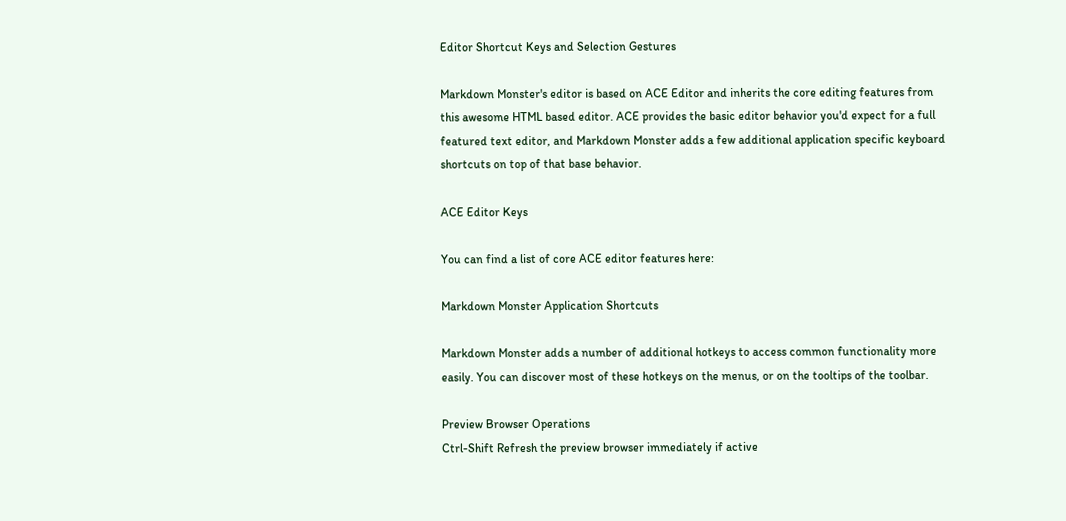Editor Shortcut Keys and Selection Gestures

Markdown Monster's editor is based on ACE Editor and inherits the core editing features from this awesome HTML based editor. ACE provides the basic editor behavior you'd expect for a full featured text editor, and Markdown Monster adds a few additional application specific keyboard shortcuts on top of that base behavior.

ACE Editor Keys

You can find a list of core ACE editor features here:

Markdown Monster Application Shortcuts

Markdown Monster adds a number of additional hotkeys to access common functionality more easily. You can discover most of these hotkeys on the menus, or on the tooltips of the toolbar.

Preview Browser Operations
Ctrl-Shift Refresh the preview browser immediately if active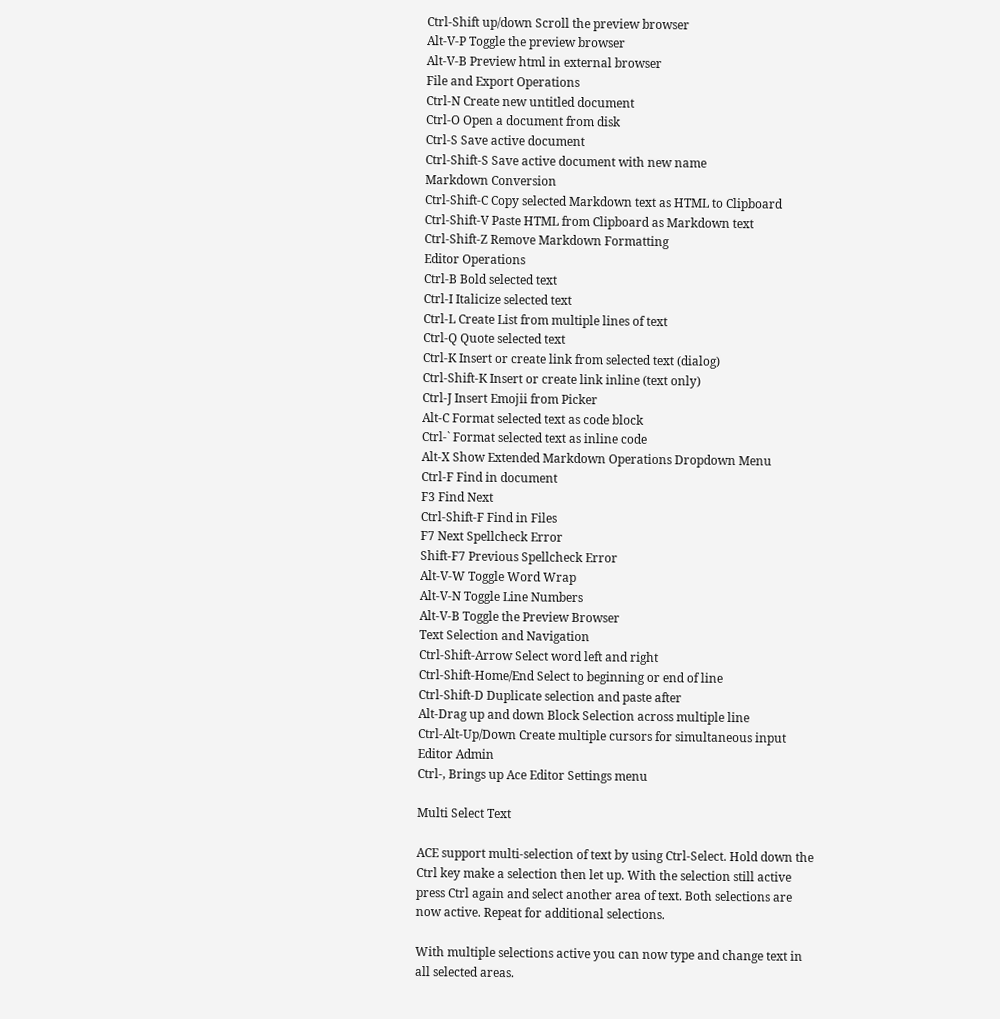Ctrl-Shift up/down Scroll the preview browser
Alt-V-P Toggle the preview browser
Alt-V-B Preview html in external browser
File and Export Operations
Ctrl-N Create new untitled document
Ctrl-O Open a document from disk
Ctrl-S Save active document
Ctrl-Shift-S Save active document with new name
Markdown Conversion
Ctrl-Shift-C Copy selected Markdown text as HTML to Clipboard
Ctrl-Shift-V Paste HTML from Clipboard as Markdown text
Ctrl-Shift-Z Remove Markdown Formatting
Editor Operations
Ctrl-B Bold selected text
Ctrl-I Italicize selected text
Ctrl-L Create List from multiple lines of text
Ctrl-Q Quote selected text
Ctrl-K Insert or create link from selected text (dialog)
Ctrl-Shift-K Insert or create link inline (text only)
Ctrl-J Insert Emojii from Picker
Alt-C Format selected text as code block
Ctrl-` Format selected text as inline code
Alt-X Show Extended Markdown Operations Dropdown Menu
Ctrl-F Find in document
F3 Find Next
Ctrl-Shift-F Find in Files
F7 Next Spellcheck Error
Shift-F7 Previous Spellcheck Error
Alt-V-W Toggle Word Wrap
Alt-V-N Toggle Line Numbers
Alt-V-B Toggle the Preview Browser
Text Selection and Navigation
Ctrl-Shift-Arrow Select word left and right
Ctrl-Shift-Home/End Select to beginning or end of line
Ctrl-Shift-D Duplicate selection and paste after
Alt-Drag up and down Block Selection across multiple line
Ctrl-Alt-Up/Down Create multiple cursors for simultaneous input
Editor Admin
Ctrl-, Brings up Ace Editor Settings menu

Multi Select Text

ACE support multi-selection of text by using Ctrl-Select. Hold down the Ctrl key make a selection then let up. With the selection still active press Ctrl again and select another area of text. Both selections are now active. Repeat for additional selections.

With multiple selections active you can now type and change text in all selected areas.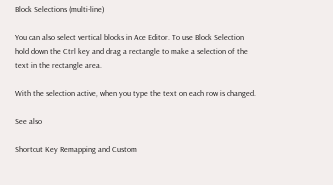Block Selections (multi-line)

You can also select vertical blocks in Ace Editor. To use Block Selection hold down the Ctrl key and drag a rectangle to make a selection of the text in the rectangle area.

With the selection active, when you type the text on each row is changed.

See also

Shortcut Key Remapping and Custom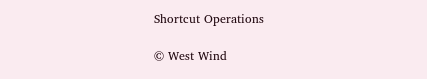Shortcut Operations

© West Wind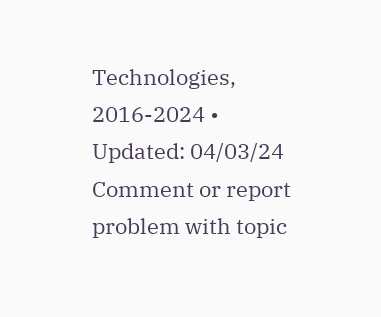Technologies, 2016-2024 • Updated: 04/03/24
Comment or report problem with topic